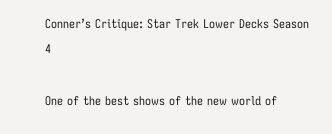Conner’s Critique: Star Trek Lower Decks Season 4

One of the best shows of the new world of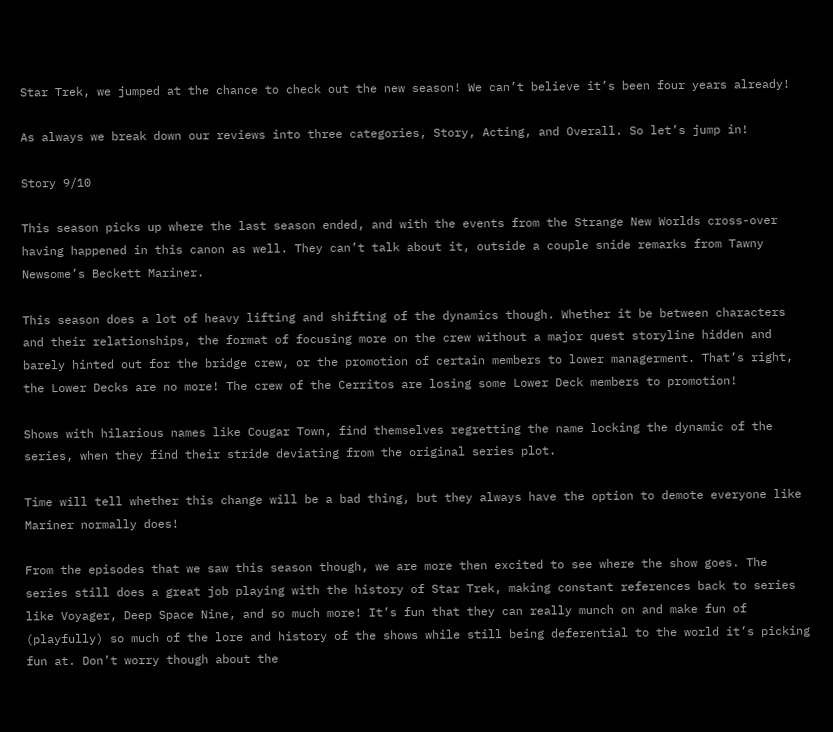Star Trek, we jumped at the chance to check out the new season! We can’t believe it’s been four years already!

As always we break down our reviews into three categories, Story, Acting, and Overall. So let’s jump in!

Story 9/10

This season picks up where the last season ended, and with the events from the Strange New Worlds cross-over having happened in this canon as well. They can’t talk about it, outside a couple snide remarks from Tawny Newsome’s Beckett Mariner.

This season does a lot of heavy lifting and shifting of the dynamics though. Whether it be between characters and their relationships, the format of focusing more on the crew without a major quest storyline hidden and barely hinted out for the bridge crew, or the promotion of certain members to lower managerment. That’s right, the Lower Decks are no more! The crew of the Cerritos are losing some Lower Deck members to promotion!

Shows with hilarious names like Cougar Town, find themselves regretting the name locking the dynamic of the series, when they find their stride deviating from the original series plot.

Time will tell whether this change will be a bad thing, but they always have the option to demote everyone like Mariner normally does!

From the episodes that we saw this season though, we are more then excited to see where the show goes. The series still does a great job playing with the history of Star Trek, making constant references back to series like Voyager, Deep Space Nine, and so much more! It’s fun that they can really munch on and make fun of (playfully) so much of the lore and history of the shows while still being deferential to the world it’s picking fun at. Don’t worry though about the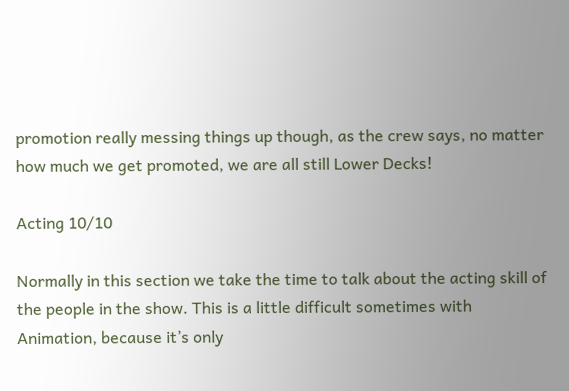promotion really messing things up though, as the crew says, no matter how much we get promoted, we are all still Lower Decks!

Acting 10/10

Normally in this section we take the time to talk about the acting skill of the people in the show. This is a little difficult sometimes with Animation, because it’s only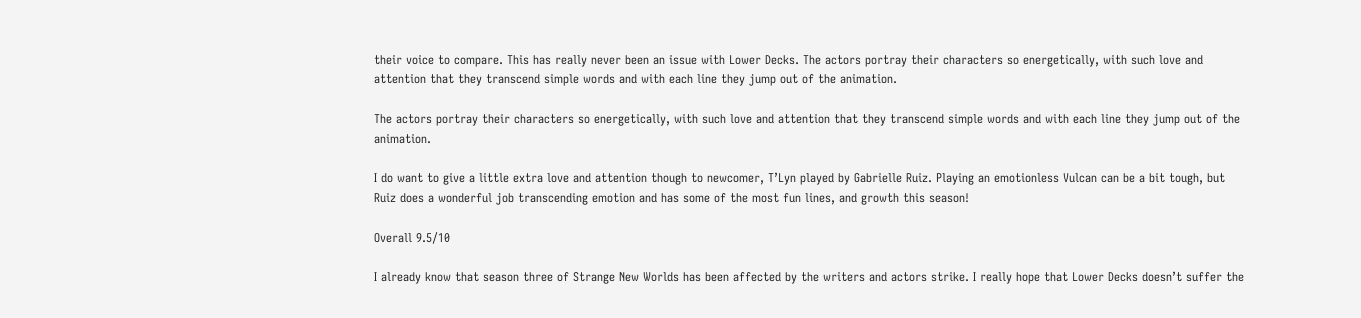their voice to compare. This has really never been an issue with Lower Decks. The actors portray their characters so energetically, with such love and attention that they transcend simple words and with each line they jump out of the animation.

The actors portray their characters so energetically, with such love and attention that they transcend simple words and with each line they jump out of the animation.

I do want to give a little extra love and attention though to newcomer, T’Lyn played by Gabrielle Ruiz. Playing an emotionless Vulcan can be a bit tough, but Ruiz does a wonderful job transcending emotion and has some of the most fun lines, and growth this season!

Overall 9.5/10

I already know that season three of Strange New Worlds has been affected by the writers and actors strike. I really hope that Lower Decks doesn’t suffer the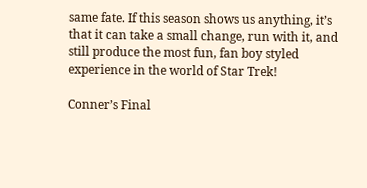same fate. If this season shows us anything, it’s that it can take a small change, run with it, and still produce the most fun, fan boy styled experience in the world of Star Trek!

Conner’s Final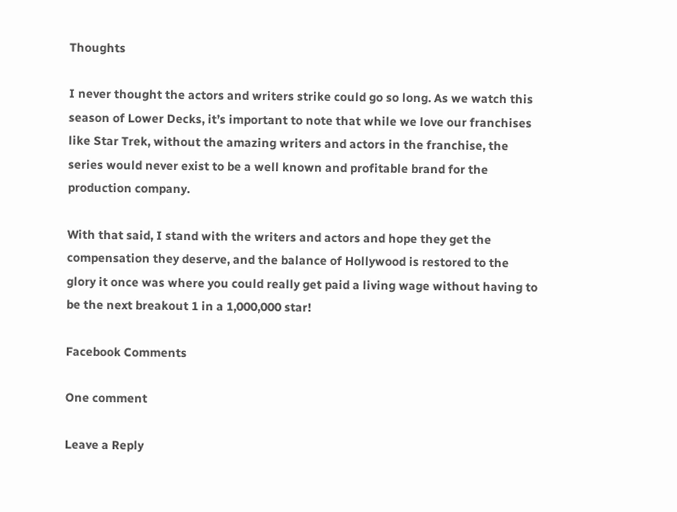Thoughts

I never thought the actors and writers strike could go so long. As we watch this season of Lower Decks, it’s important to note that while we love our franchises like Star Trek, without the amazing writers and actors in the franchise, the series would never exist to be a well known and profitable brand for the production company.

With that said, I stand with the writers and actors and hope they get the compensation they deserve, and the balance of Hollywood is restored to the glory it once was where you could really get paid a living wage without having to be the next breakout 1 in a 1,000,000 star!

Facebook Comments

One comment

Leave a Reply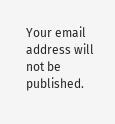Your email address will not be published.